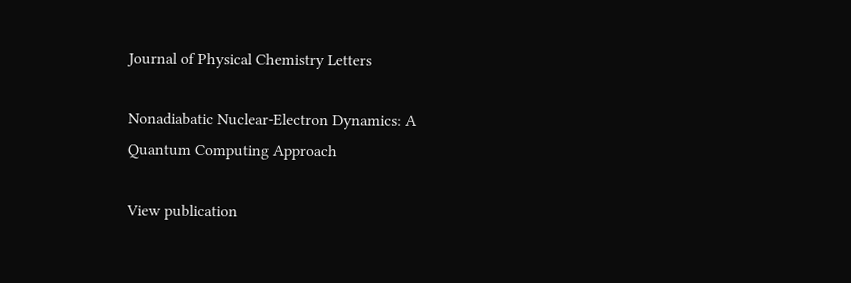Journal of Physical Chemistry Letters

Nonadiabatic Nuclear-Electron Dynamics: A Quantum Computing Approach

View publication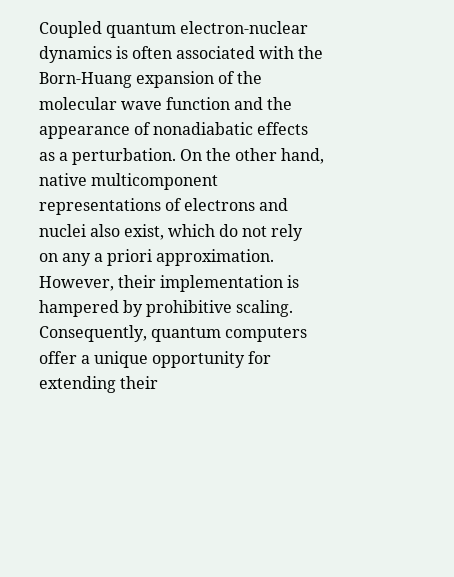Coupled quantum electron-nuclear dynamics is often associated with the Born-Huang expansion of the molecular wave function and the appearance of nonadiabatic effects as a perturbation. On the other hand, native multicomponent representations of electrons and nuclei also exist, which do not rely on any a priori approximation. However, their implementation is hampered by prohibitive scaling. Consequently, quantum computers offer a unique opportunity for extending their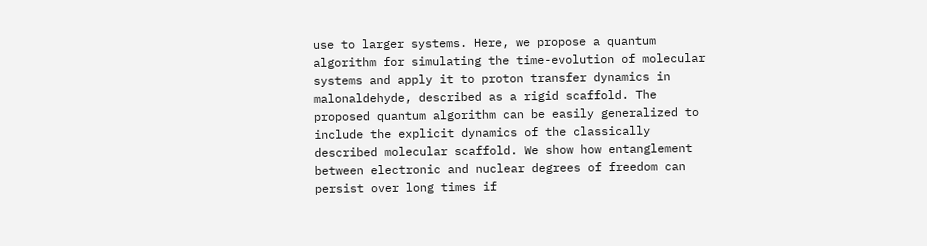use to larger systems. Here, we propose a quantum algorithm for simulating the time-evolution of molecular systems and apply it to proton transfer dynamics in malonaldehyde, described as a rigid scaffold. The proposed quantum algorithm can be easily generalized to include the explicit dynamics of the classically described molecular scaffold. We show how entanglement between electronic and nuclear degrees of freedom can persist over long times if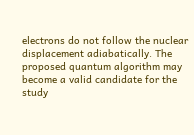electrons do not follow the nuclear displacement adiabatically. The proposed quantum algorithm may become a valid candidate for the study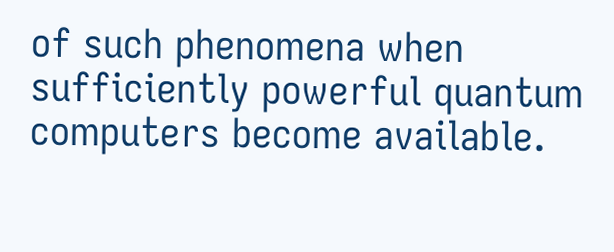of such phenomena when sufficiently powerful quantum computers become available.